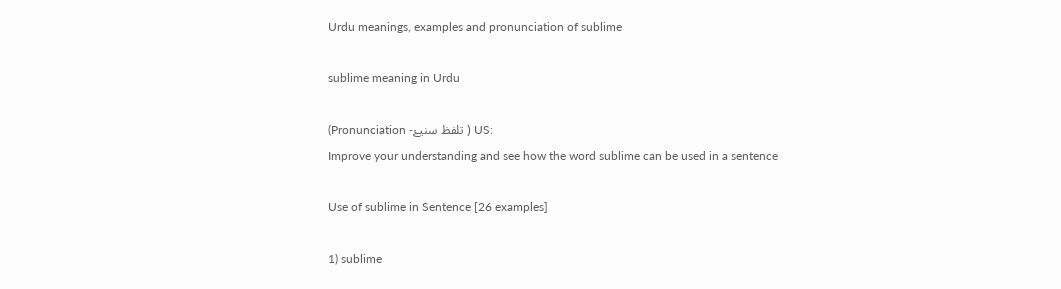Urdu meanings, examples and pronunciation of sublime

sublime meaning in Urdu

(Pronunciation -تلفظ سنیۓ ) US:
Improve your understanding and see how the word sublime can be used in a sentence

Use of sublime in Sentence [26 examples]

1) sublime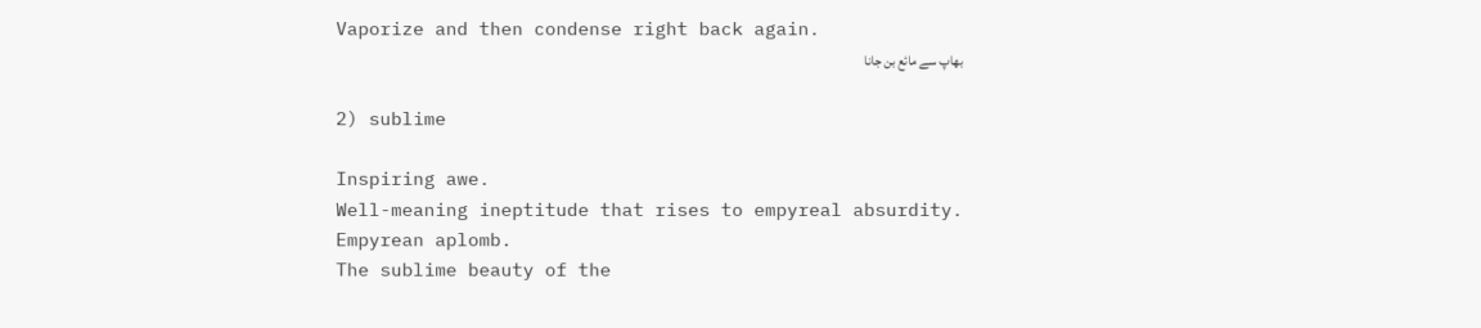Vaporize and then condense right back again.
بھاپ سے مائع بن جانا

2) sublime

Inspiring awe.
Well-meaning ineptitude that rises to empyreal absurdity.
Empyrean aplomb.
The sublime beauty of the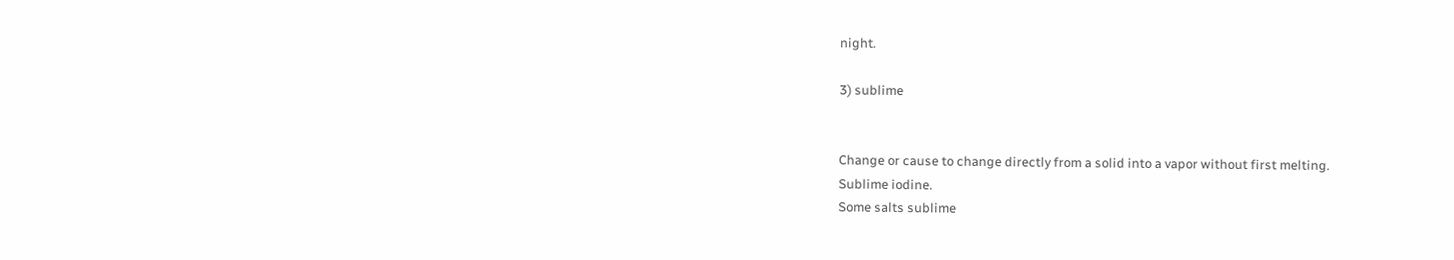night.

3) sublime


Change or cause to change directly from a solid into a vapor without first melting.
Sublime iodine.
Some salts sublime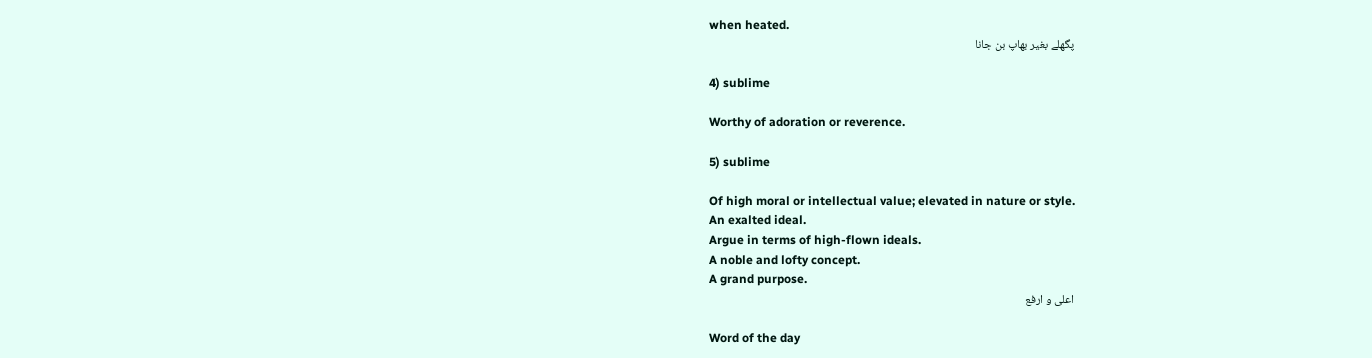when heated.
پگھلے بغیر بھاپ بن جانا

4) sublime

Worthy of adoration or reverence.

5) sublime

Of high moral or intellectual value; elevated in nature or style.
An exalted ideal.
Argue in terms of high-flown ideals.
A noble and lofty concept.
A grand purpose.
اعلی و ارفع

Word of the day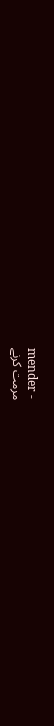mender -
مرمت کرنے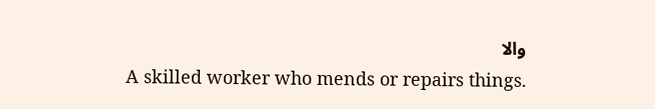والا
A skilled worker who mends or repairs things.